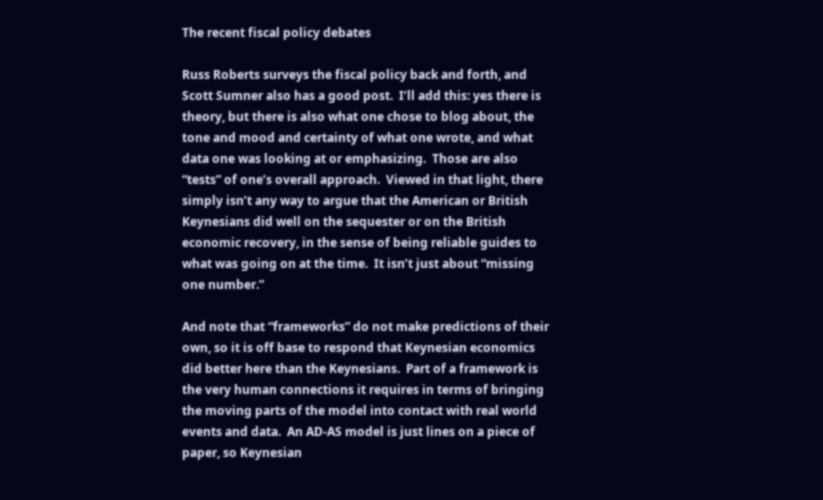The recent fiscal policy debates

Russ Roberts surveys the fiscal policy back and forth, and Scott Sumner also has a good post.  I’ll add this: yes there is theory, but there is also what one chose to blog about, the tone and mood and certainty of what one wrote, and what data one was looking at or emphasizing.  Those are also “tests” of one’s overall approach.  Viewed in that light, there simply isn’t any way to argue that the American or British Keynesians did well on the sequester or on the British economic recovery, in the sense of being reliable guides to what was going on at the time.  It isn’t just about “missing one number.”

And note that “frameworks” do not make predictions of their own, so it is off base to respond that Keynesian economics did better here than the Keynesians.  Part of a framework is the very human connections it requires in terms of bringing the moving parts of the model into contact with real world events and data.  An AD-AS model is just lines on a piece of paper, so Keynesian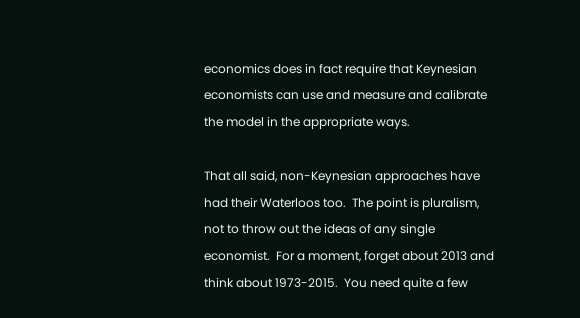economics does in fact require that Keynesian economists can use and measure and calibrate the model in the appropriate ways.

That all said, non-Keynesian approaches have had their Waterloos too.  The point is pluralism, not to throw out the ideas of any single economist.  For a moment, forget about 2013 and think about 1973-2015.  You need quite a few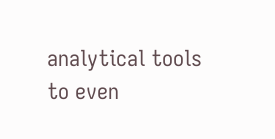analytical tools to even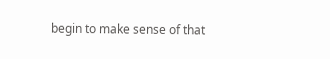begin to make sense of that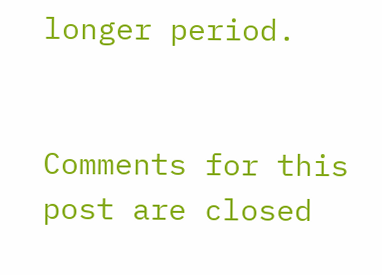longer period.


Comments for this post are closed